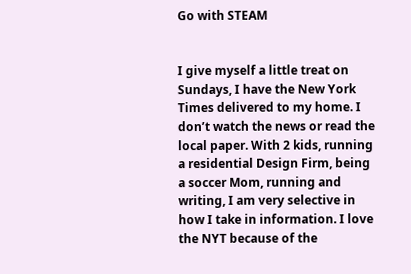Go with STEAM


I give myself a little treat on Sundays, I have the New York Times delivered to my home. I don’t watch the news or read the local paper. With 2 kids, running a residential Design Firm, being a soccer Mom, running and writing, I am very selective in how I take in information. I love the NYT because of the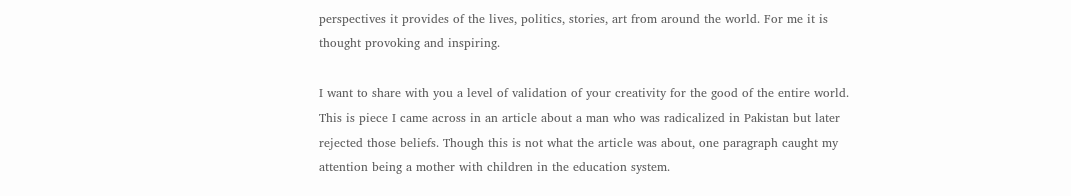perspectives it provides of the lives, politics, stories, art from around the world. For me it is thought provoking and inspiring.

I want to share with you a level of validation of your creativity for the good of the entire world. This is piece I came across in an article about a man who was radicalized in Pakistan but later rejected those beliefs. Though this is not what the article was about, one paragraph caught my attention being a mother with children in the education system.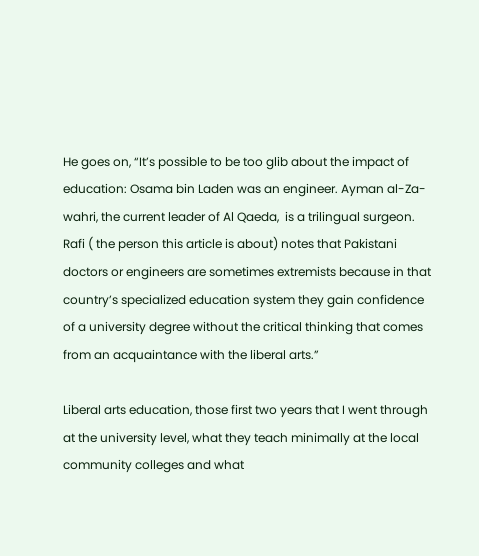He goes on, “It’s possible to be too glib about the impact of education: Osama bin Laden was an engineer. Ayman al-Za-wahri, the current leader of Al Qaeda,  is a trilingual surgeon. Rafi ( the person this article is about) notes that Pakistani doctors or engineers are sometimes extremists because in that country’s specialized education system they gain confidence of a university degree without the critical thinking that comes from an acquaintance with the liberal arts.”

Liberal arts education, those first two years that I went through at the university level, what they teach minimally at the local community colleges and what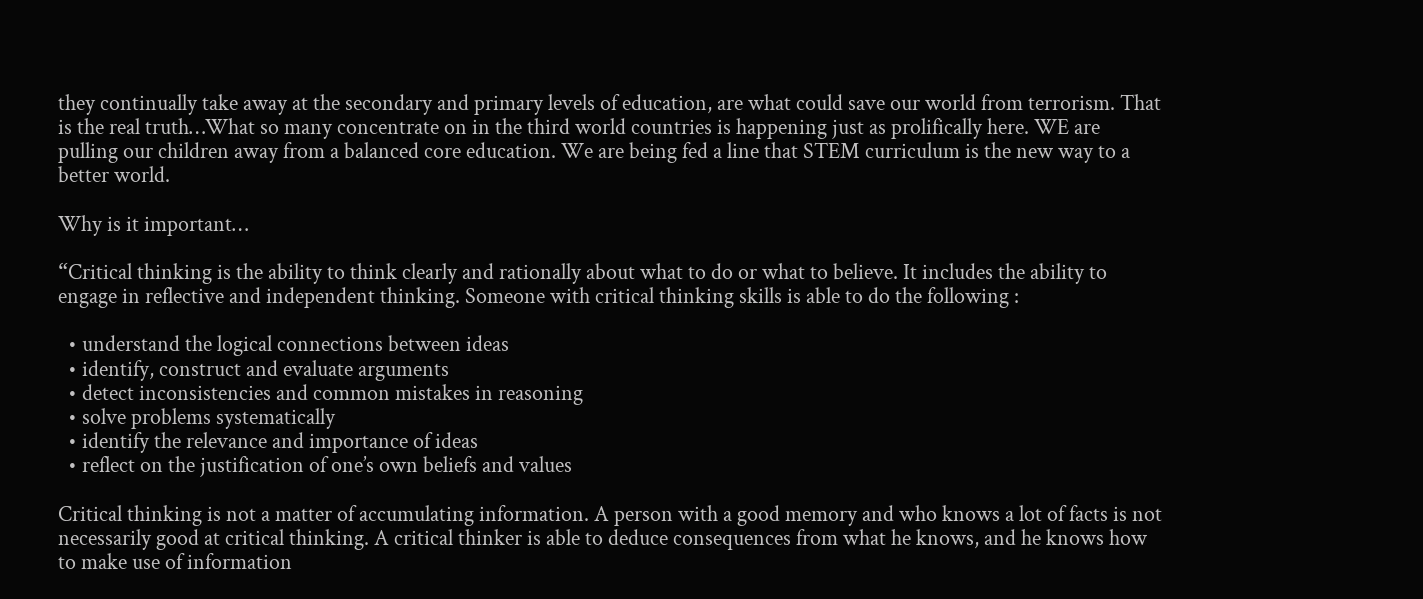they continually take away at the secondary and primary levels of education, are what could save our world from terrorism. That is the real truth…What so many concentrate on in the third world countries is happening just as prolifically here. WE are pulling our children away from a balanced core education. We are being fed a line that STEM curriculum is the new way to a better world.

Why is it important…

“Critical thinking is the ability to think clearly and rationally about what to do or what to believe. It includes the ability to engage in reflective and independent thinking. Someone with critical thinking skills is able to do the following :

  • understand the logical connections between ideas
  • identify, construct and evaluate arguments
  • detect inconsistencies and common mistakes in reasoning
  • solve problems systematically
  • identify the relevance and importance of ideas
  • reflect on the justification of one’s own beliefs and values

Critical thinking is not a matter of accumulating information. A person with a good memory and who knows a lot of facts is not necessarily good at critical thinking. A critical thinker is able to deduce consequences from what he knows, and he knows how to make use of information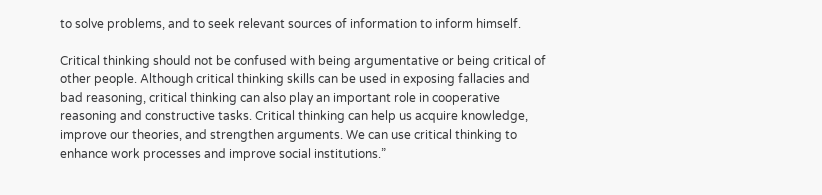to solve problems, and to seek relevant sources of information to inform himself.

Critical thinking should not be confused with being argumentative or being critical of other people. Although critical thinking skills can be used in exposing fallacies and bad reasoning, critical thinking can also play an important role in cooperative reasoning and constructive tasks. Critical thinking can help us acquire knowledge, improve our theories, and strengthen arguments. We can use critical thinking to enhance work processes and improve social institutions.”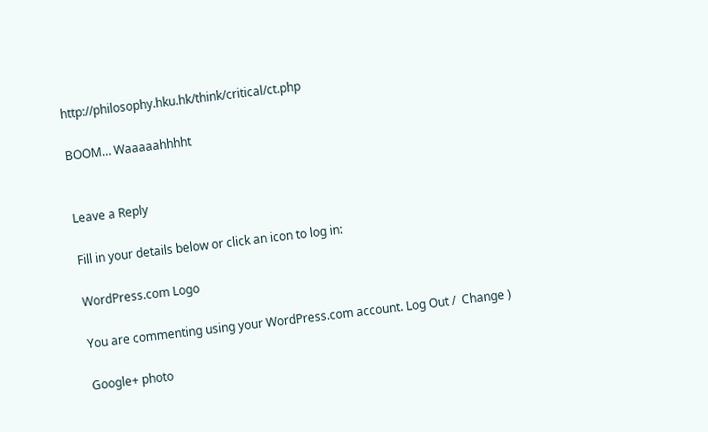http://philosophy.hku.hk/think/critical/ct.php

BOOM… Waaaaahhhht


Leave a Reply

Fill in your details below or click an icon to log in:

WordPress.com Logo

You are commenting using your WordPress.com account. Log Out /  Change )

Google+ photo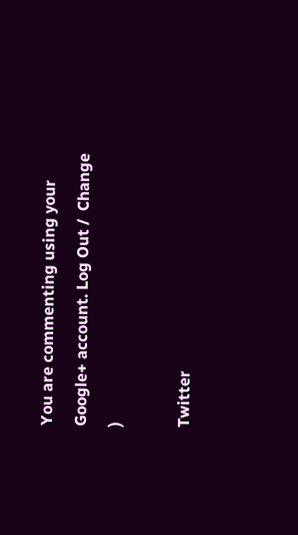You are commenting using your Google+ account. Log Out /  Change )

Twitter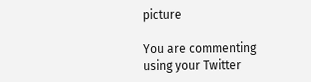picture

You are commenting using your Twitter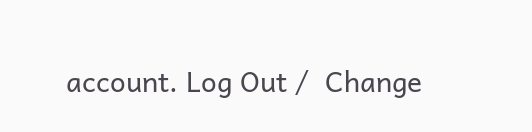account. Log Out /  Change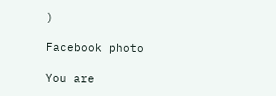)

Facebook photo

You are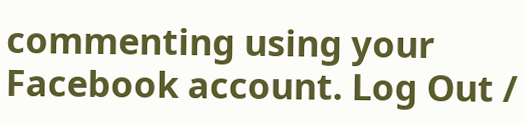commenting using your Facebook account. Log Out /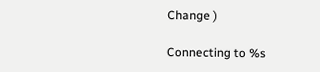Change )

Connecting to %s